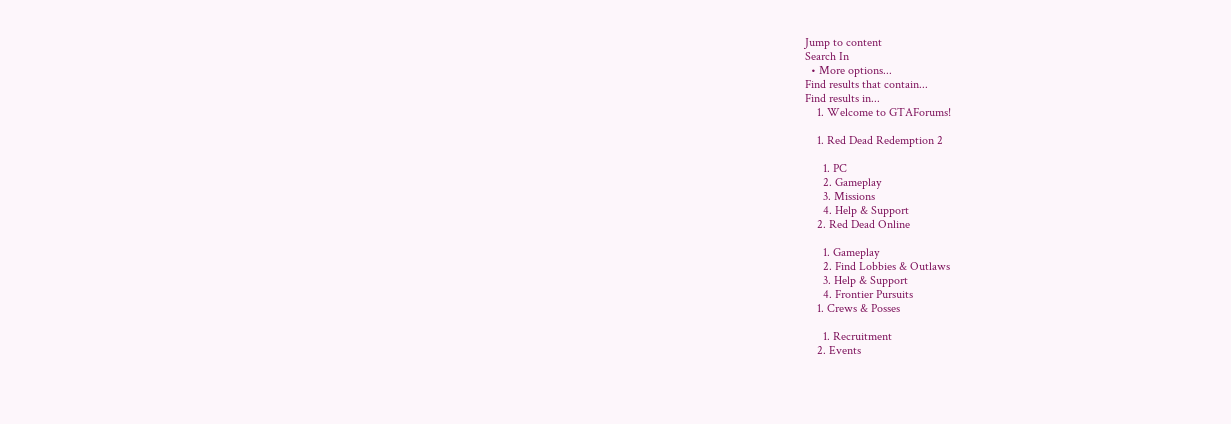Jump to content
Search In
  • More options...
Find results that contain...
Find results in...
    1. Welcome to GTAForums!

    1. Red Dead Redemption 2

      1. PC
      2. Gameplay
      3. Missions
      4. Help & Support
    2. Red Dead Online

      1. Gameplay
      2. Find Lobbies & Outlaws
      3. Help & Support
      4. Frontier Pursuits
    1. Crews & Posses

      1. Recruitment
    2. Events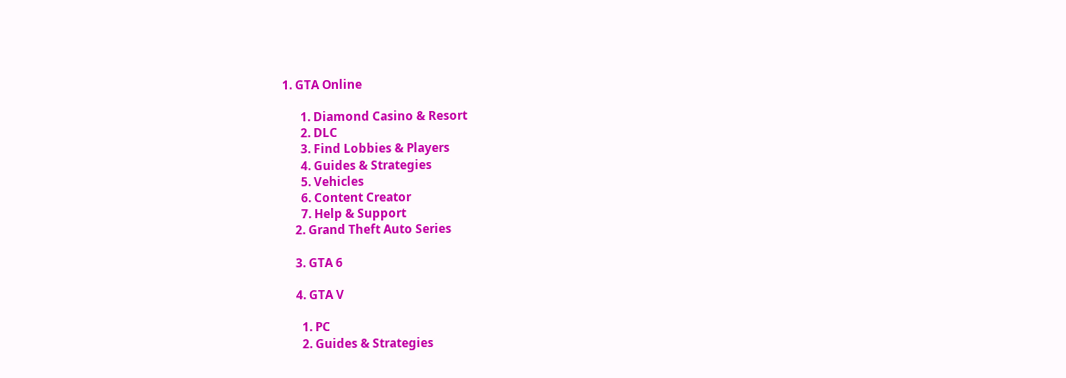1. GTA Online

      1. Diamond Casino & Resort
      2. DLC
      3. Find Lobbies & Players
      4. Guides & Strategies
      5. Vehicles
      6. Content Creator
      7. Help & Support
    2. Grand Theft Auto Series

    3. GTA 6

    4. GTA V

      1. PC
      2. Guides & Strategies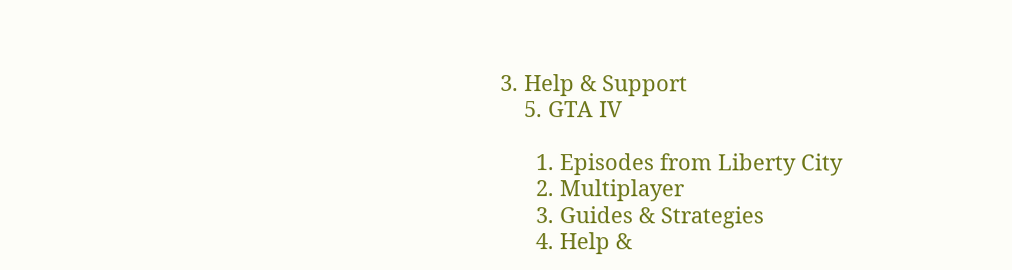3. Help & Support
    5. GTA IV

      1. Episodes from Liberty City
      2. Multiplayer
      3. Guides & Strategies
      4. Help &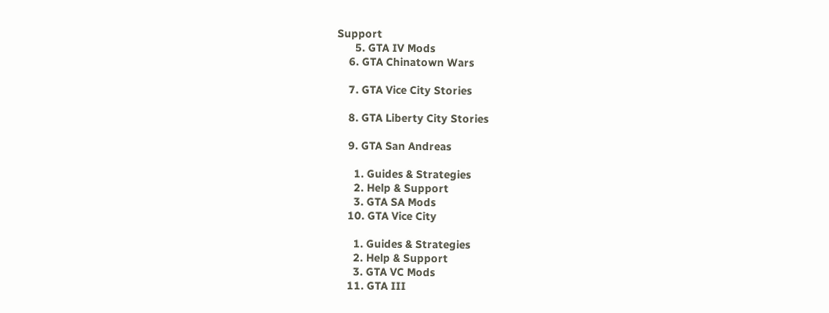Support
      5. GTA IV Mods
    6. GTA Chinatown Wars

    7. GTA Vice City Stories

    8. GTA Liberty City Stories

    9. GTA San Andreas

      1. Guides & Strategies
      2. Help & Support
      3. GTA SA Mods
    10. GTA Vice City

      1. Guides & Strategies
      2. Help & Support
      3. GTA VC Mods
    11. GTA III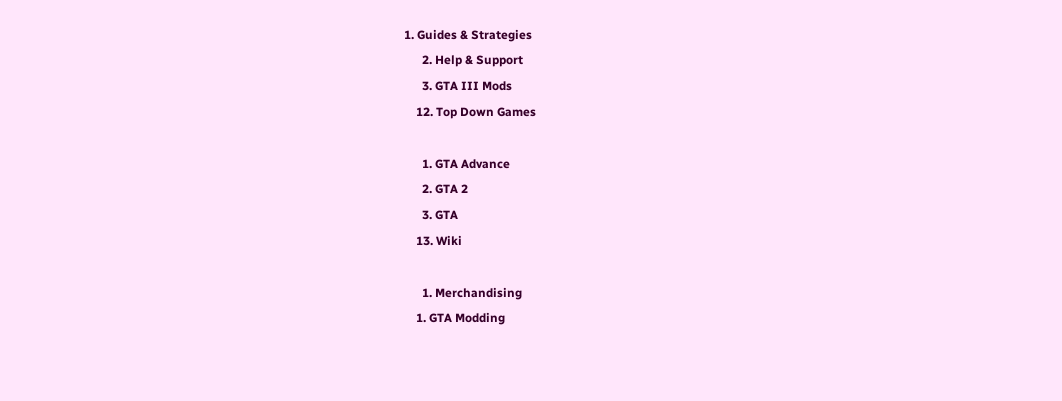1. Guides & Strategies
      2. Help & Support
      3. GTA III Mods
    12. Top Down Games

      1. GTA Advance
      2. GTA 2
      3. GTA
    13. Wiki

      1. Merchandising
    1. GTA Modding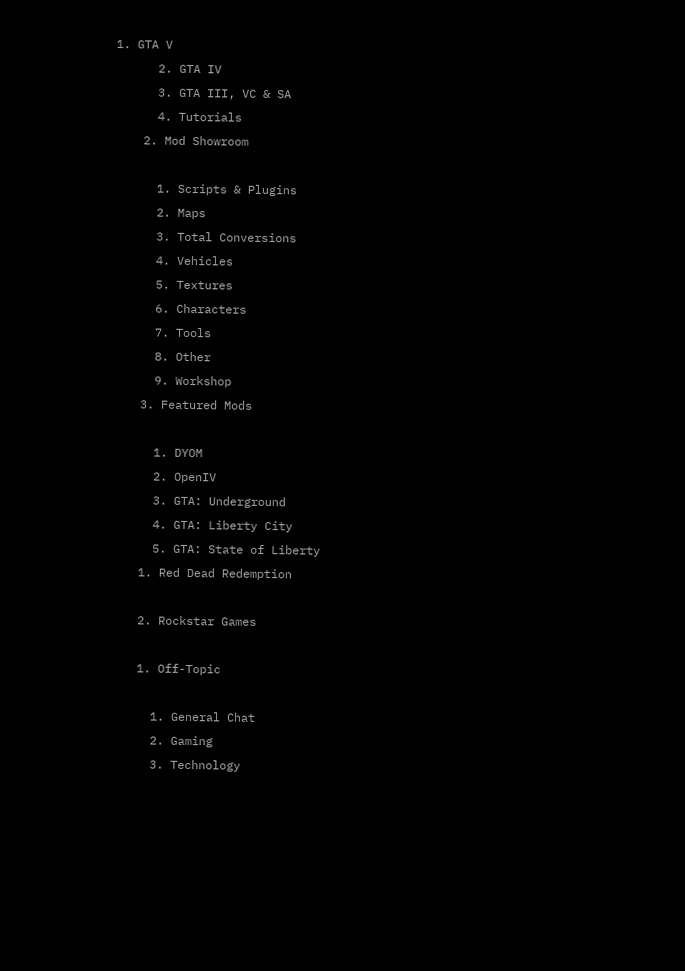1. GTA V
      2. GTA IV
      3. GTA III, VC & SA
      4. Tutorials
    2. Mod Showroom

      1. Scripts & Plugins
      2. Maps
      3. Total Conversions
      4. Vehicles
      5. Textures
      6. Characters
      7. Tools
      8. Other
      9. Workshop
    3. Featured Mods

      1. DYOM
      2. OpenIV
      3. GTA: Underground
      4. GTA: Liberty City
      5. GTA: State of Liberty
    1. Red Dead Redemption

    2. Rockstar Games

    1. Off-Topic

      1. General Chat
      2. Gaming
      3. Technology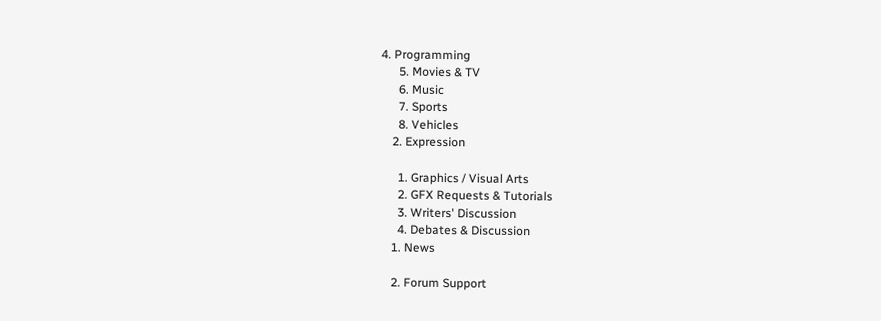4. Programming
      5. Movies & TV
      6. Music
      7. Sports
      8. Vehicles
    2. Expression

      1. Graphics / Visual Arts
      2. GFX Requests & Tutorials
      3. Writers' Discussion
      4. Debates & Discussion
    1. News

    2. Forum Support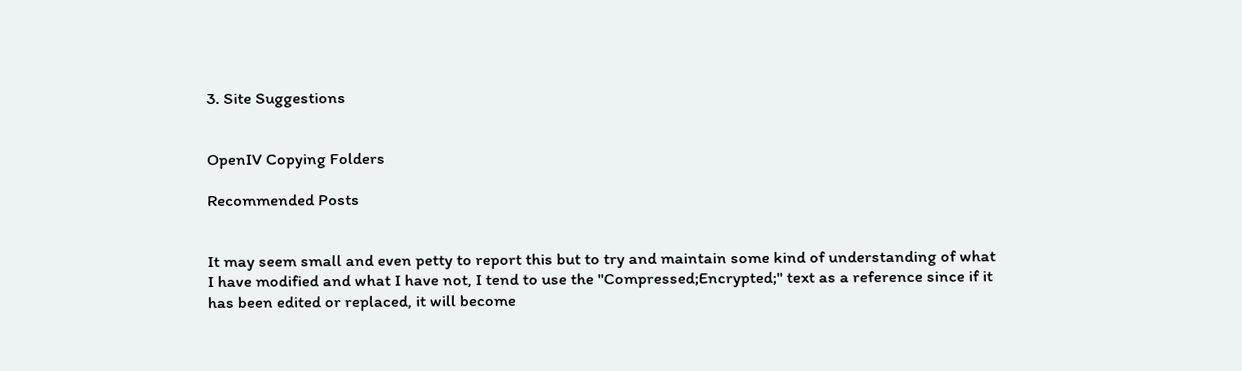3. Site Suggestions


OpenIV Copying Folders

Recommended Posts


It may seem small and even petty to report this but to try and maintain some kind of understanding of what I have modified and what I have not, I tend to use the "Compressed;Encrypted;" text as a reference since if it has been edited or replaced, it will become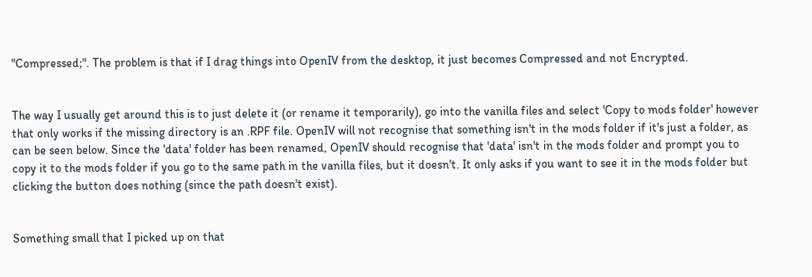"Compressed;". The problem is that if I drag things into OpenIV from the desktop, it just becomes Compressed and not Encrypted.


The way I usually get around this is to just delete it (or rename it temporarily), go into the vanilla files and select 'Copy to mods folder' however that only works if the missing directory is an .RPF file. OpenIV will not recognise that something isn't in the mods folder if it's just a folder, as can be seen below. Since the 'data' folder has been renamed, OpenIV should recognise that 'data' isn't in the mods folder and prompt you to copy it to the mods folder if you go to the same path in the vanilla files, but it doesn't. It only asks if you want to see it in the mods folder but clicking the button does nothing (since the path doesn't exist).


Something small that I picked up on that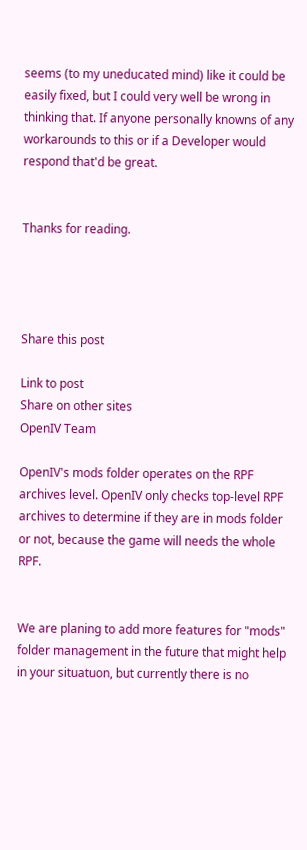seems (to my uneducated mind) like it could be easily fixed, but I could very well be wrong in thinking that. If anyone personally knowns of any workarounds to this or if a Developer would respond that'd be great.


Thanks for reading.




Share this post

Link to post
Share on other sites
OpenIV Team

OpenIV's mods folder operates on the RPF archives level. OpenIV only checks top-level RPF archives to determine if they are in mods folder or not, because the game will needs the whole RPF.


We are planing to add more features for "mods" folder management in the future that might help in your situatuon, but currently there is no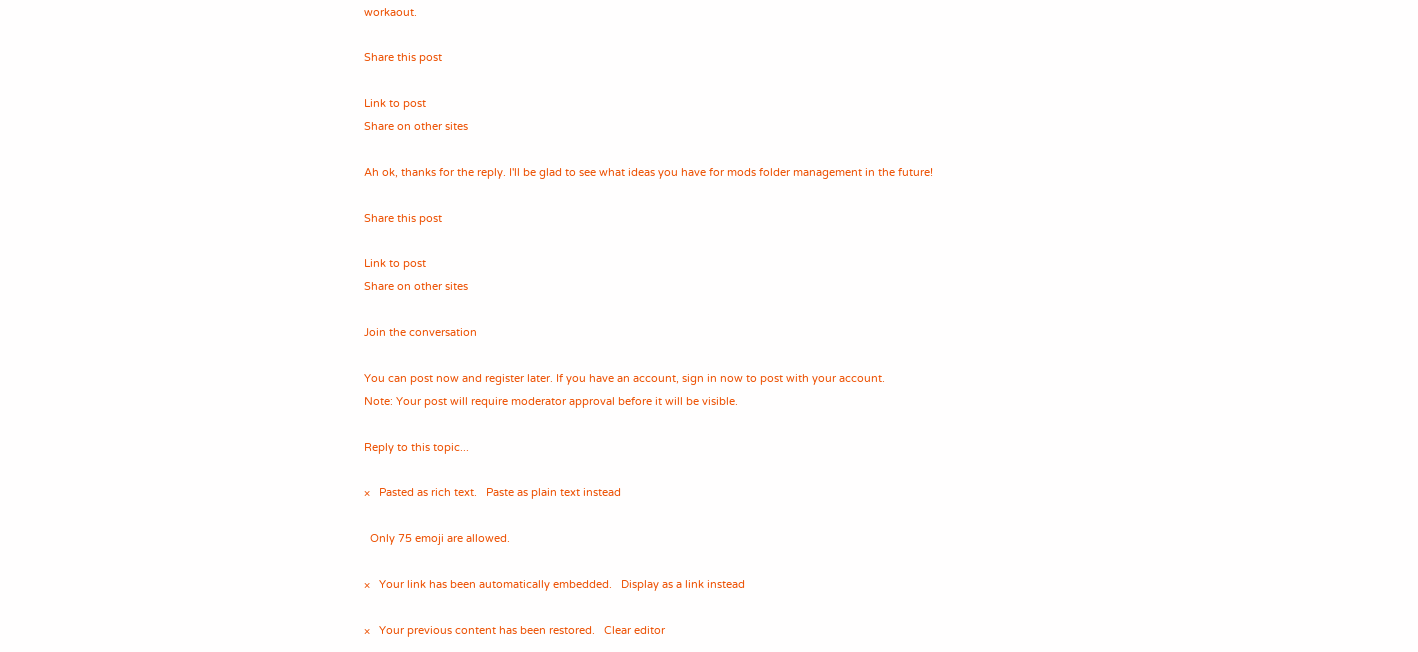workaout.

Share this post

Link to post
Share on other sites

Ah ok, thanks for the reply. I'll be glad to see what ideas you have for mods folder management in the future!

Share this post

Link to post
Share on other sites

Join the conversation

You can post now and register later. If you have an account, sign in now to post with your account.
Note: Your post will require moderator approval before it will be visible.

Reply to this topic...

×   Pasted as rich text.   Paste as plain text instead

  Only 75 emoji are allowed.

×   Your link has been automatically embedded.   Display as a link instead

×   Your previous content has been restored.   Clear editor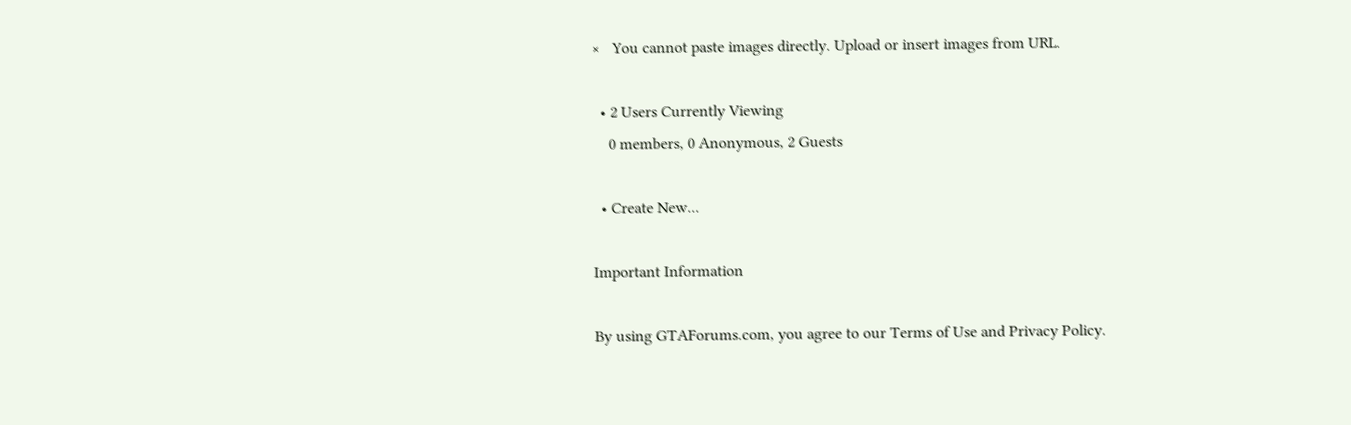×   You cannot paste images directly. Upload or insert images from URL.

  • 2 Users Currently Viewing
    0 members, 0 Anonymous, 2 Guests

  • Create New...

Important Information

By using GTAForums.com, you agree to our Terms of Use and Privacy Policy.